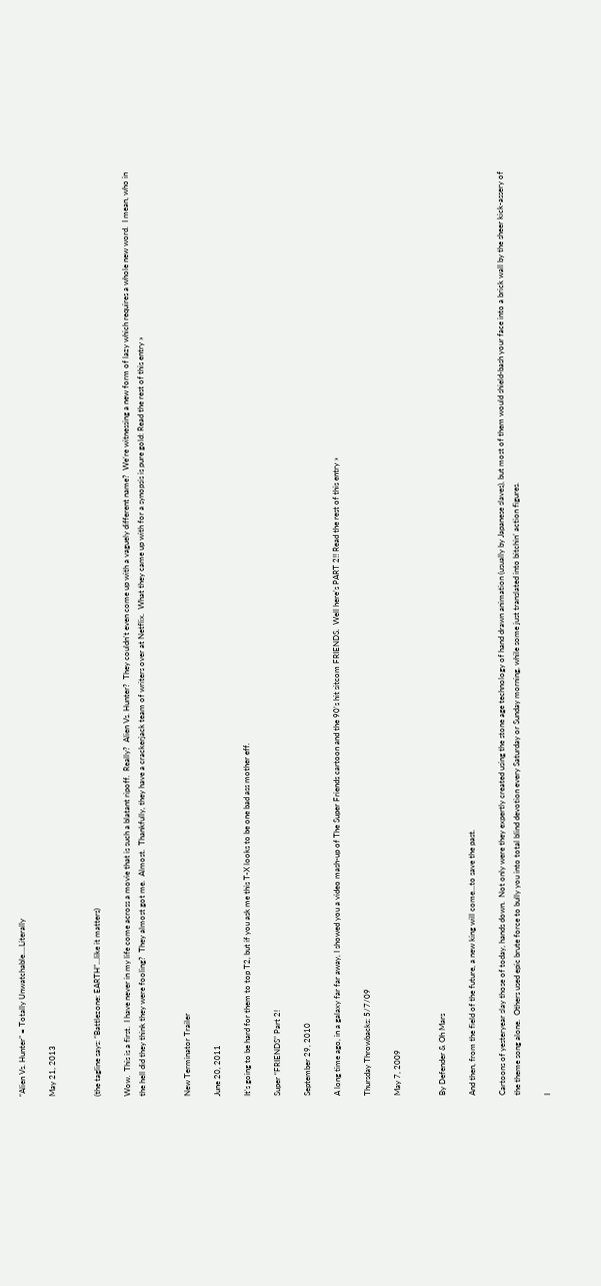“Alien Vs. Hunter” = Totally Unwatchable….Literally

May 21, 2013


(the tagline says: “Battlezone: EARTH”…like it matters)

Wow.  This is a first.  I have never in my life come across a movie that is such a blatant ripoff.  Really?  Alien Vs. Hunter?  They couldn’t even come up with a vaguely different name?  We’re witnessing a new form of lazy which requires a whole new word.  I mean, who in the hell did they think they were fooling?  They almost got me.  Almost.  Thankfully, they have a crackerjack team of writers over at Netflix.  What they came up with for a synopsis is pure gold: Read the rest of this entry »


New Terminator Trailer

June 20, 2011

It’s going to be hard for them to top T2, but if you ask me this T-X looks to be one bad ass mother eff.

Super “FRIENDS” Part 2!

September 29, 2010

A long time ago, in a galaxy far far away, I showed you a video mash-up of The Super Friends cartoon and the 90’s hit sitcom FRIENDS.  Well here’s PART 2!! Read the rest of this entry »

Thursday Throwbacks: 5/7/09

May 7, 2009


By Defender & Oh Mars

And then, from the field of the future, a new king will come…to save the past.

Cartoons of yesteryear slay those of today, hands down.  Not only were they expertly created using the stone age technology of hand drawn animation (usually by Japanese slaves), but most of them would shield-bash your face into a brick wall by the sheer kick-assery of the theme song alone.  Others used epic brute force to bully you into total blind devotion every Saturday or Sunday morning, while some just translated into bitchin’ action figures.

I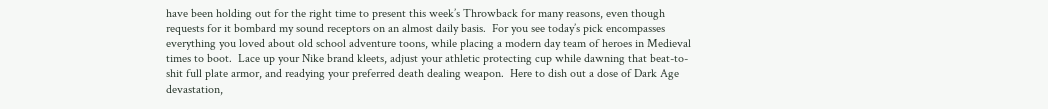have been holding out for the right time to present this week’s Throwback for many reasons, even though requests for it bombard my sound receptors on an almost daily basis.  For you see today’s pick encompasses everything you loved about old school adventure toons, while placing a modern day team of heroes in Medieval times to boot.  Lace up your Nike brand kleets, adjust your athletic protecting cup while dawning that beat-to-shit full plate armor, and readying your preferred death dealing weapon.  Here to dish out a dose of Dark Age devastation,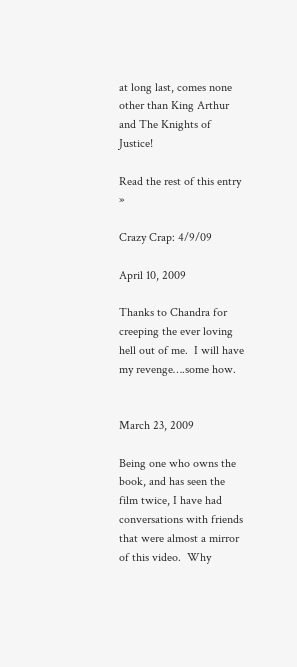at long last, comes none other than King Arthur and The Knights of Justice!

Read the rest of this entry »

Crazy Crap: 4/9/09

April 10, 2009

Thanks to Chandra for creeping the ever loving hell out of me.  I will have my revenge….some how.


March 23, 2009

Being one who owns the book, and has seen the film twice, I have had conversations with friends that were almost a mirror of this video.  Why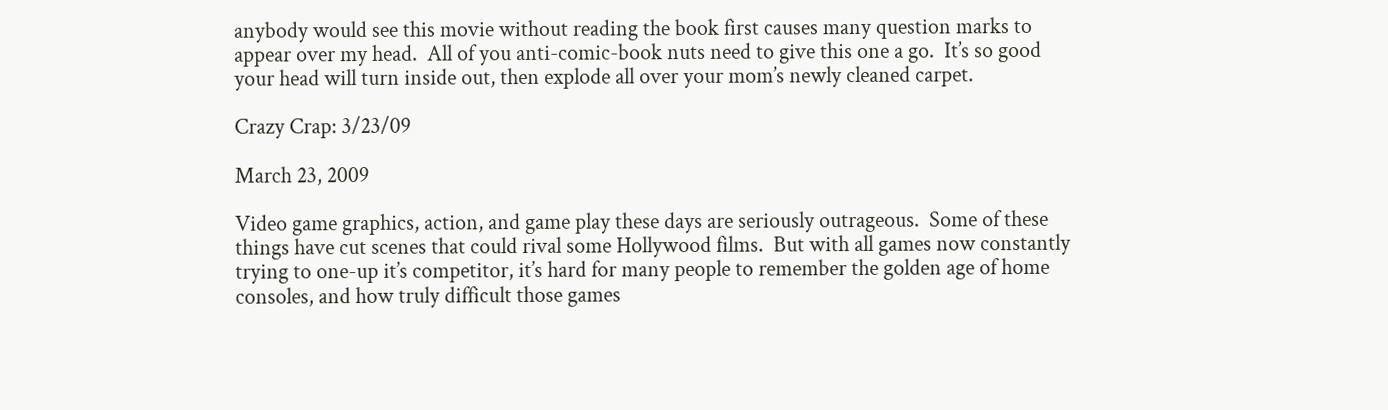anybody would see this movie without reading the book first causes many question marks to appear over my head.  All of you anti-comic-book nuts need to give this one a go.  It’s so good your head will turn inside out, then explode all over your mom’s newly cleaned carpet.

Crazy Crap: 3/23/09

March 23, 2009

Video game graphics, action, and game play these days are seriously outrageous.  Some of these things have cut scenes that could rival some Hollywood films.  But with all games now constantly trying to one-up it’s competitor, it’s hard for many people to remember the golden age of home consoles, and how truly difficult those games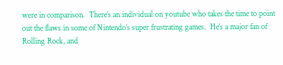were in comparison.  There’s an individual on youtube who takes the time to point out the flaws in some of Nintendo’s super frustrating games.  He’s a major fan of Rolling Rock, and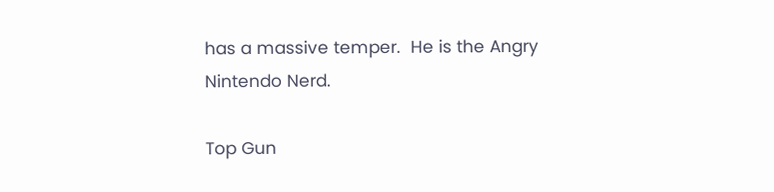has a massive temper.  He is the Angry Nintendo Nerd.

Top Gun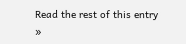Read the rest of this entry »